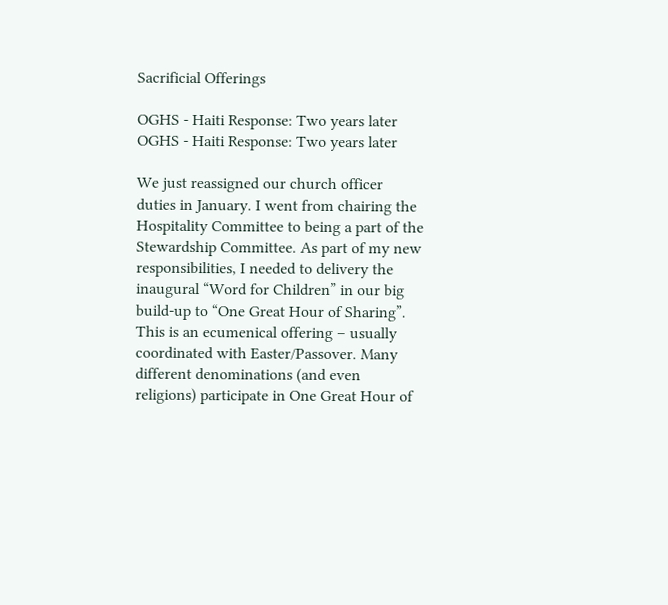Sacrificial Offerings

OGHS - Haiti Response: Two years later
OGHS - Haiti Response: Two years later

We just reassigned our church officer duties in January. I went from chairing the Hospitality Committee to being a part of the Stewardship Committee. As part of my new responsibilities, I needed to delivery the inaugural “Word for Children” in our big build-up to “One Great Hour of Sharing”. This is an ecumenical offering – usually coordinated with Easter/Passover. Many different denominations (and even religions) participate in One Great Hour of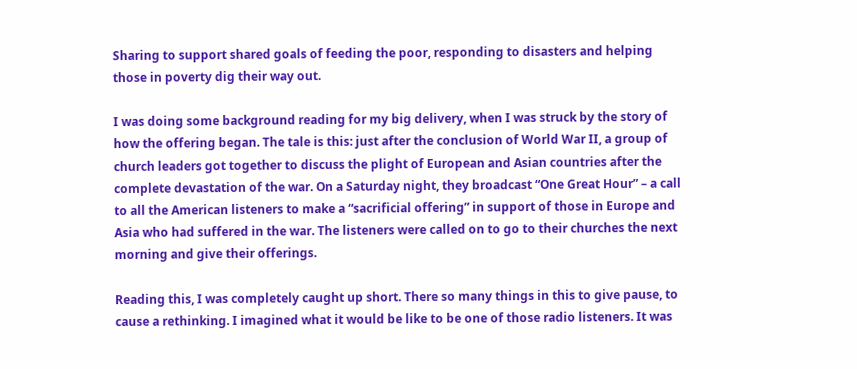Sharing to support shared goals of feeding the poor, responding to disasters and helping those in poverty dig their way out.

I was doing some background reading for my big delivery, when I was struck by the story of how the offering began. The tale is this: just after the conclusion of World War II, a group of church leaders got together to discuss the plight of European and Asian countries after the complete devastation of the war. On a Saturday night, they broadcast “One Great Hour” – a call to all the American listeners to make a “sacrificial offering” in support of those in Europe and Asia who had suffered in the war. The listeners were called on to go to their churches the next morning and give their offerings.

Reading this, I was completely caught up short. There so many things in this to give pause, to cause a rethinking. I imagined what it would be like to be one of those radio listeners. It was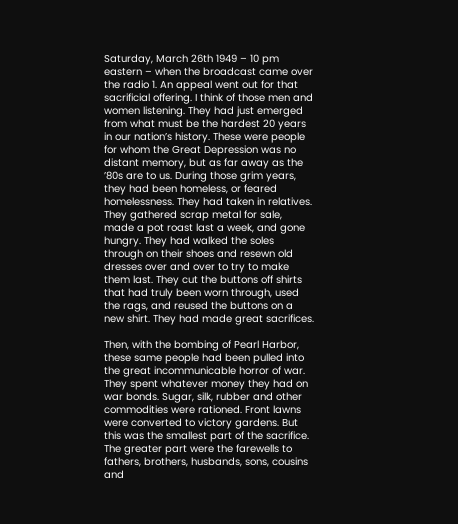Saturday, March 26th 1949 – 10 pm eastern – when the broadcast came over the radio 1. An appeal went out for that sacrificial offering. I think of those men and women listening. They had just emerged from what must be the hardest 20 years in our nation’s history. These were people for whom the Great Depression was no distant memory, but as far away as the ’80s are to us. During those grim years, they had been homeless, or feared homelessness. They had taken in relatives. They gathered scrap metal for sale, made a pot roast last a week, and gone hungry. They had walked the soles through on their shoes and resewn old dresses over and over to try to make them last. They cut the buttons off shirts that had truly been worn through, used the rags, and reused the buttons on a new shirt. They had made great sacrifices.

Then, with the bombing of Pearl Harbor, these same people had been pulled into the great incommunicable horror of war. They spent whatever money they had on war bonds. Sugar, silk, rubber and other commodities were rationed. Front lawns were converted to victory gardens. But this was the smallest part of the sacrifice. The greater part were the farewells to fathers, brothers, husbands, sons, cousins and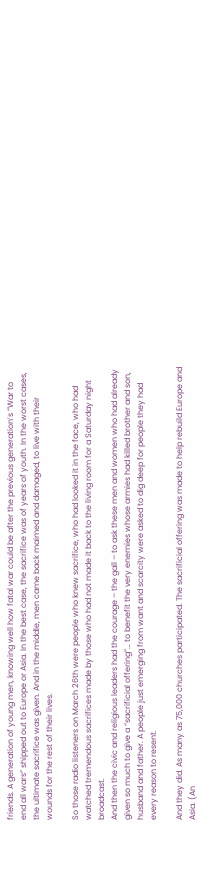friends. A generation of young men, knowing well how fatal war could be after the previous generation’s “War to end all wars” shipped out to Europe or Asia. In the best case, the sacrifice was of years of youth. In the worst cases, the ultimate sacrifice was given. And in the middle, men came back maimed and damaged, to live with their wounds for the rest of their lives.

So those radio listeners on March 26th were people who knew sacrifice, who had looked it in the face, who had watched tremendous sacrifices made by those who had not made it back to the living room for a Saturday night broadcast.
And then the civic and religious leaders had the courage – the gall – to ask these men and women who had already given so much to give a “sacrificial offering”… to benefit the very enemies whose armies had killed brother and son, husband and father. A people just emerging from want and scarcity were asked to dig deep for people they had every reason to resent.

And they did. As many as 75,000 churches participated. The sacrificial offering was made to help rebuild Europe and Asia. (An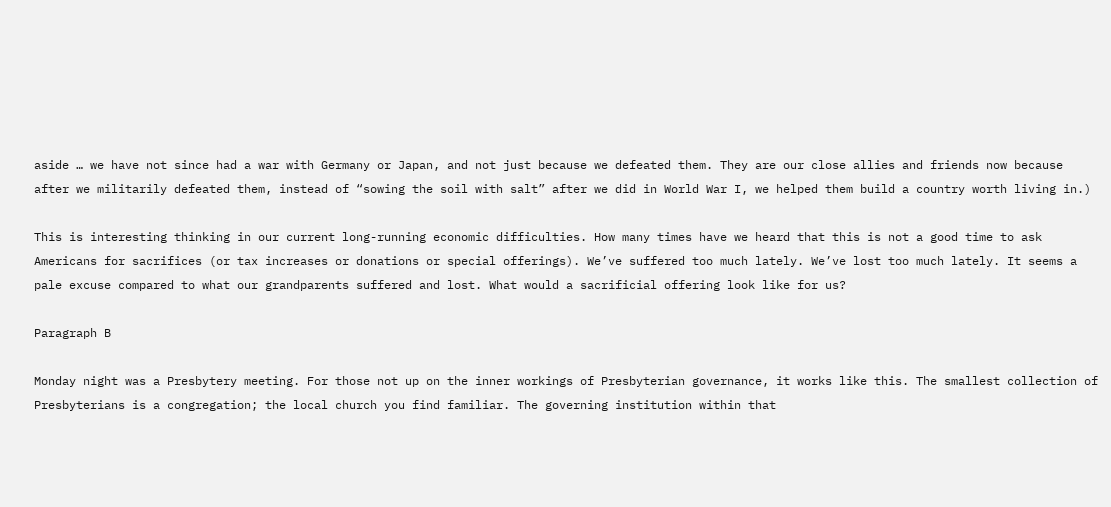aside … we have not since had a war with Germany or Japan, and not just because we defeated them. They are our close allies and friends now because after we militarily defeated them, instead of “sowing the soil with salt” after we did in World War I, we helped them build a country worth living in.)

This is interesting thinking in our current long-running economic difficulties. How many times have we heard that this is not a good time to ask Americans for sacrifices (or tax increases or donations or special offerings). We’ve suffered too much lately. We’ve lost too much lately. It seems a pale excuse compared to what our grandparents suffered and lost. What would a sacrificial offering look like for us?

Paragraph B

Monday night was a Presbytery meeting. For those not up on the inner workings of Presbyterian governance, it works like this. The smallest collection of Presbyterians is a congregation; the local church you find familiar. The governing institution within that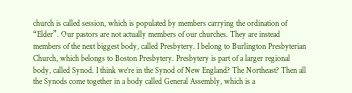church is called session, which is populated by members carrying the ordination of “Elder”. Our pastors are not actually members of our churches. They are instead members of the next biggest body, called Presbytery. I belong to Burlington Presbyterian Church, which belongs to Boston Presbytery. Presbytery is part of a larger regional body, called Synod. I think we’re in the Synod of New England? The Northeast? Then all the Synods come together in a body called General Assembly, which is a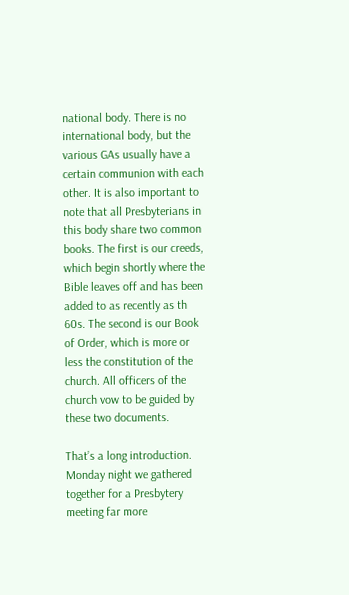national body. There is no international body, but the various GAs usually have a certain communion with each other. It is also important to note that all Presbyterians in this body share two common books. The first is our creeds, which begin shortly where the Bible leaves off and has been added to as recently as th 60s. The second is our Book of Order, which is more or less the constitution of the church. All officers of the church vow to be guided by these two documents.

That’s a long introduction. Monday night we gathered together for a Presbytery meeting far more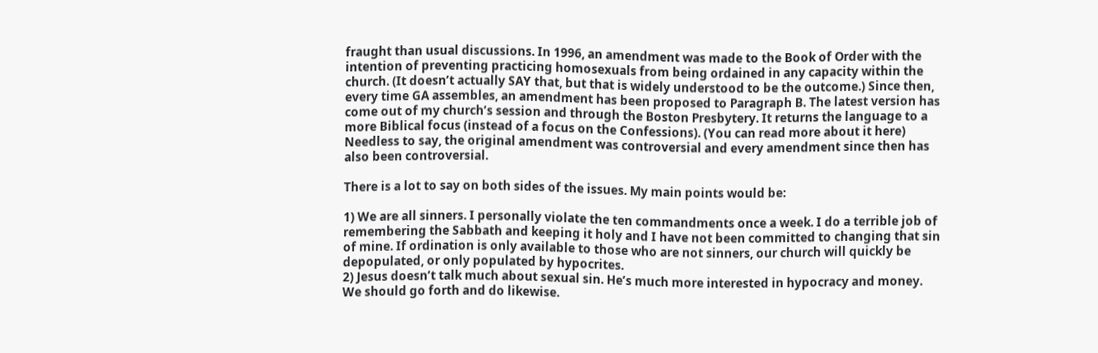fraught than usual discussions. In 1996, an amendment was made to the Book of Order with the intention of preventing practicing homosexuals from being ordained in any capacity within the church. (It doesn’t actually SAY that, but that is widely understood to be the outcome.) Since then, every time GA assembles, an amendment has been proposed to Paragraph B. The latest version has come out of my church’s session and through the Boston Presbytery. It returns the language to a more Biblical focus (instead of a focus on the Confessions). (You can read more about it here) Needless to say, the original amendment was controversial and every amendment since then has also been controversial.

There is a lot to say on both sides of the issues. My main points would be:

1) We are all sinners. I personally violate the ten commandments once a week. I do a terrible job of remembering the Sabbath and keeping it holy and I have not been committed to changing that sin of mine. If ordination is only available to those who are not sinners, our church will quickly be depopulated, or only populated by hypocrites.
2) Jesus doesn’t talk much about sexual sin. He’s much more interested in hypocracy and money. We should go forth and do likewise.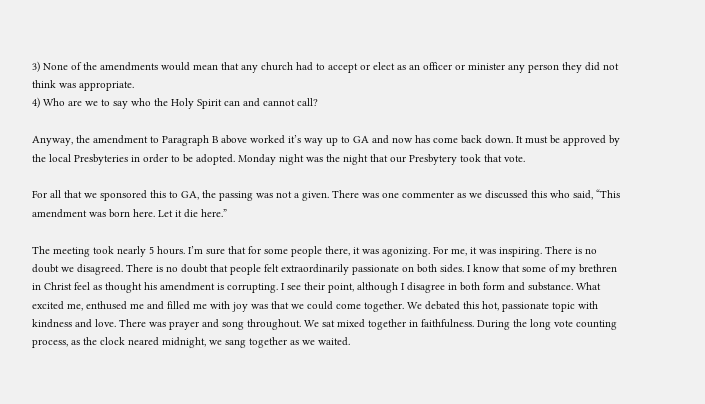3) None of the amendments would mean that any church had to accept or elect as an officer or minister any person they did not think was appropriate.
4) Who are we to say who the Holy Spirit can and cannot call?

Anyway, the amendment to Paragraph B above worked it’s way up to GA and now has come back down. It must be approved by the local Presbyteries in order to be adopted. Monday night was the night that our Presbytery took that vote.

For all that we sponsored this to GA, the passing was not a given. There was one commenter as we discussed this who said, “This amendment was born here. Let it die here.”

The meeting took nearly 5 hours. I’m sure that for some people there, it was agonizing. For me, it was inspiring. There is no doubt we disagreed. There is no doubt that people felt extraordinarily passionate on both sides. I know that some of my brethren in Christ feel as thought his amendment is corrupting. I see their point, although I disagree in both form and substance. What excited me, enthused me and filled me with joy was that we could come together. We debated this hot, passionate topic with kindness and love. There was prayer and song throughout. We sat mixed together in faithfulness. During the long vote counting process, as the clock neared midnight, we sang together as we waited.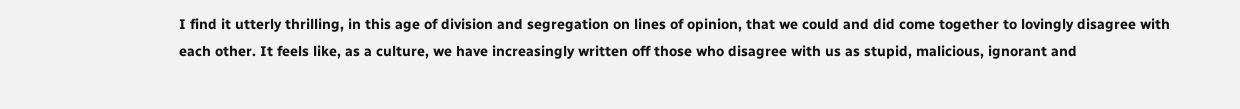I find it utterly thrilling, in this age of division and segregation on lines of opinion, that we could and did come together to lovingly disagree with each other. It feels like, as a culture, we have increasingly written off those who disagree with us as stupid, malicious, ignorant and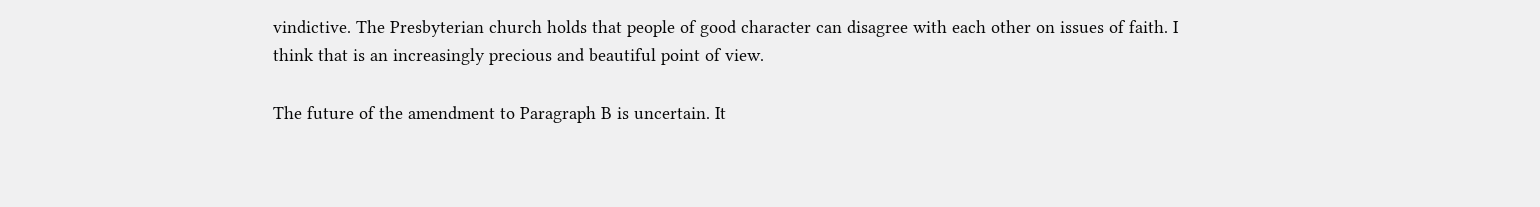vindictive. The Presbyterian church holds that people of good character can disagree with each other on issues of faith. I think that is an increasingly precious and beautiful point of view.

The future of the amendment to Paragraph B is uncertain. It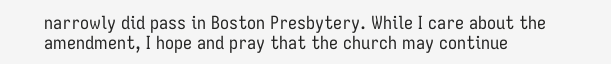narrowly did pass in Boston Presbytery. While I care about the amendment, I hope and pray that the church may continue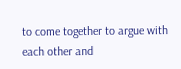to come together to argue with each other and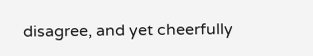disagree, and yet cheerfully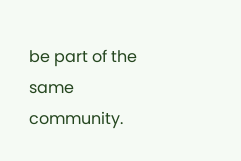be part of the same community.